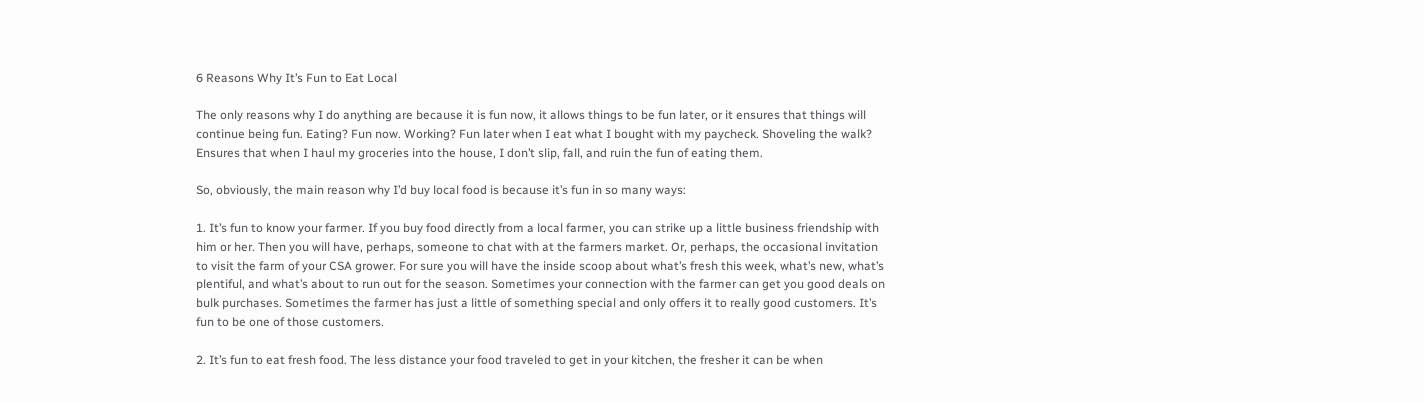6 Reasons Why It’s Fun to Eat Local

The only reasons why I do anything are because it is fun now, it allows things to be fun later, or it ensures that things will continue being fun. Eating? Fun now. Working? Fun later when I eat what I bought with my paycheck. Shoveling the walk? Ensures that when I haul my groceries into the house, I don’t slip, fall, and ruin the fun of eating them.

So, obviously, the main reason why I’d buy local food is because it’s fun in so many ways:

1. It’s fun to know your farmer. If you buy food directly from a local farmer, you can strike up a little business friendship with him or her. Then you will have, perhaps, someone to chat with at the farmers market. Or, perhaps, the occasional invitation to visit the farm of your CSA grower. For sure you will have the inside scoop about what’s fresh this week, what’s new, what’s plentiful, and what’s about to run out for the season. Sometimes your connection with the farmer can get you good deals on bulk purchases. Sometimes the farmer has just a little of something special and only offers it to really good customers. It’s fun to be one of those customers.

2. It’s fun to eat fresh food. The less distance your food traveled to get in your kitchen, the fresher it can be when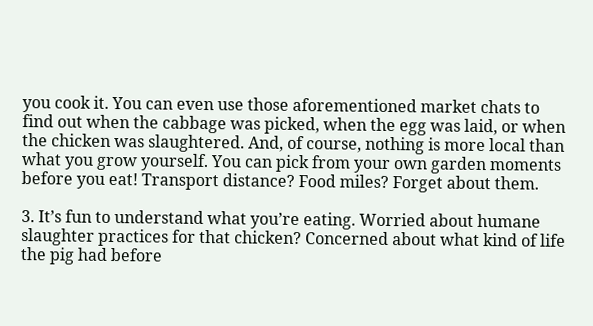you cook it. You can even use those aforementioned market chats to find out when the cabbage was picked, when the egg was laid, or when the chicken was slaughtered. And, of course, nothing is more local than what you grow yourself. You can pick from your own garden moments before you eat! Transport distance? Food miles? Forget about them.

3. It’s fun to understand what you’re eating. Worried about humane slaughter practices for that chicken? Concerned about what kind of life the pig had before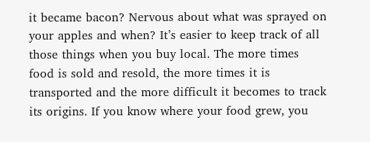it became bacon? Nervous about what was sprayed on your apples and when? It’s easier to keep track of all those things when you buy local. The more times food is sold and resold, the more times it is transported and the more difficult it becomes to track its origins. If you know where your food grew, you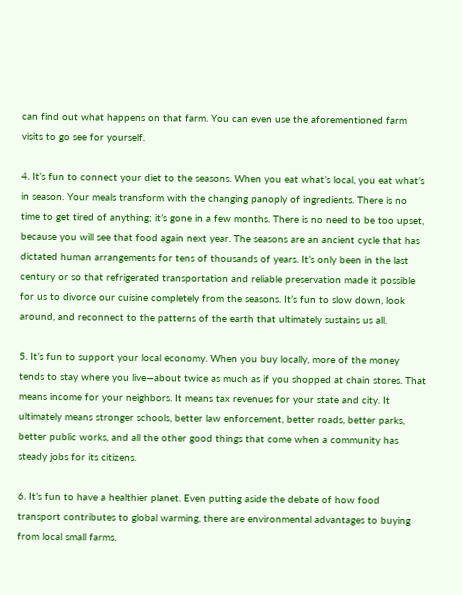can find out what happens on that farm. You can even use the aforementioned farm visits to go see for yourself.

4. It’s fun to connect your diet to the seasons. When you eat what’s local, you eat what’s in season. Your meals transform with the changing panoply of ingredients. There is no time to get tired of anything; it’s gone in a few months. There is no need to be too upset, because you will see that food again next year. The seasons are an ancient cycle that has dictated human arrangements for tens of thousands of years. It’s only been in the last century or so that refrigerated transportation and reliable preservation made it possible for us to divorce our cuisine completely from the seasons. It’s fun to slow down, look around, and reconnect to the patterns of the earth that ultimately sustains us all.

5. It’s fun to support your local economy. When you buy locally, more of the money tends to stay where you live—about twice as much as if you shopped at chain stores. That means income for your neighbors. It means tax revenues for your state and city. It ultimately means stronger schools, better law enforcement, better roads, better parks, better public works, and all the other good things that come when a community has steady jobs for its citizens.

6. It’s fun to have a healthier planet. Even putting aside the debate of how food transport contributes to global warming, there are environmental advantages to buying from local small farms.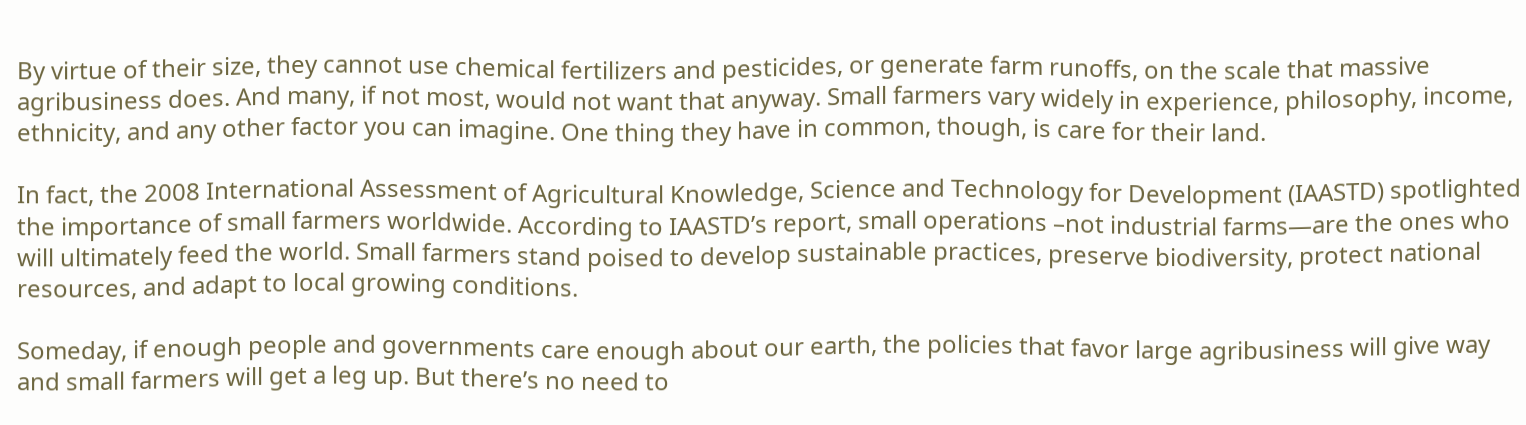By virtue of their size, they cannot use chemical fertilizers and pesticides, or generate farm runoffs, on the scale that massive agribusiness does. And many, if not most, would not want that anyway. Small farmers vary widely in experience, philosophy, income, ethnicity, and any other factor you can imagine. One thing they have in common, though, is care for their land.

In fact, the 2008 International Assessment of Agricultural Knowledge, Science and Technology for Development (IAASTD) spotlighted the importance of small farmers worldwide. According to IAASTD’s report, small operations –not industrial farms—are the ones who will ultimately feed the world. Small farmers stand poised to develop sustainable practices, preserve biodiversity, protect national resources, and adapt to local growing conditions.

Someday, if enough people and governments care enough about our earth, the policies that favor large agribusiness will give way and small farmers will get a leg up. But there’s no need to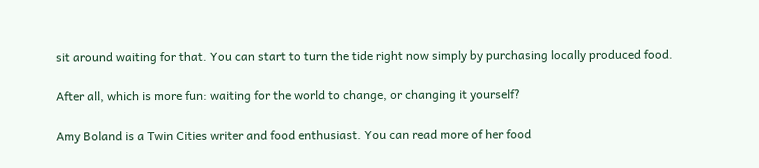sit around waiting for that. You can start to turn the tide right now simply by purchasing locally produced food.

After all, which is more fun: waiting for the world to change, or changing it yourself?

Amy Boland is a Twin Cities writer and food enthusiast. You can read more of her food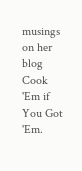musings on her blog Cook 'Em if You Got 'Em.